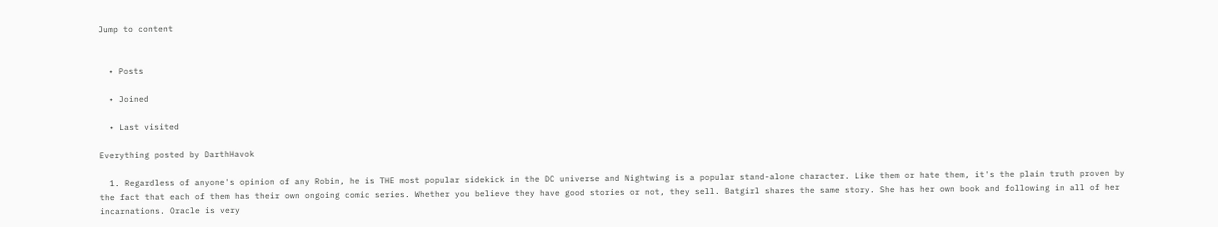Jump to content


  • Posts

  • Joined

  • Last visited

Everything posted by DarthHavok

  1. Regardless of anyone's opinion of any Robin, he is THE most popular sidekick in the DC universe and Nightwing is a popular stand-alone character. Like them or hate them, it's the plain truth proven by the fact that each of them has their own ongoing comic series. Whether you believe they have good stories or not, they sell. Batgirl shares the same story. She has her own book and following in all of her incarnations. Oracle is very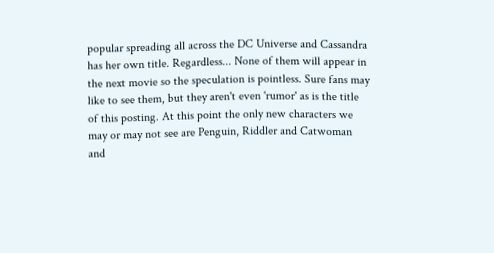popular spreading all across the DC Universe and Cassandra has her own title. Regardless... None of them will appear in the next movie so the speculation is pointless. Sure fans may like to see them, but they aren't even 'rumor' as is the title of this posting. At this point the only new characters we may or may not see are Penguin, Riddler and Catwoman and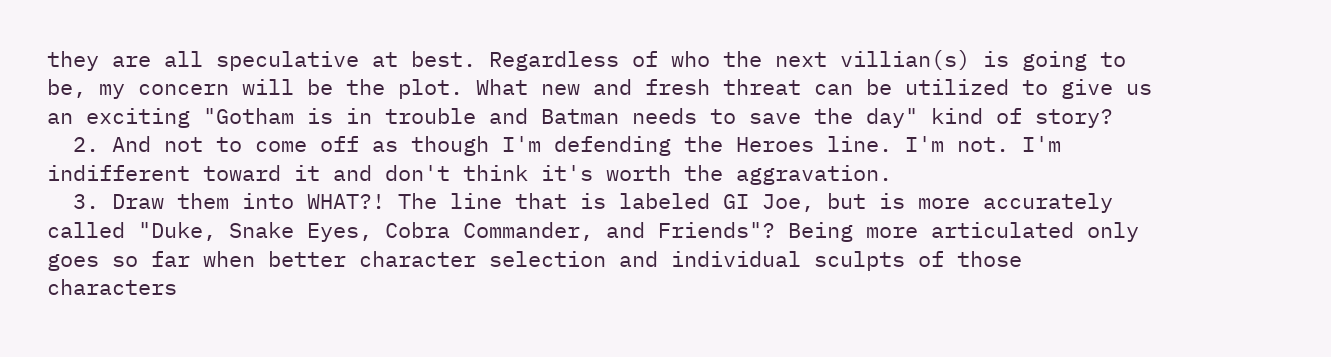they are all speculative at best. Regardless of who the next villian(s) is going to be, my concern will be the plot. What new and fresh threat can be utilized to give us an exciting "Gotham is in trouble and Batman needs to save the day" kind of story?
  2. And not to come off as though I'm defending the Heroes line. I'm not. I'm indifferent toward it and don't think it's worth the aggravation.
  3. Draw them into WHAT?! The line that is labeled GI Joe, but is more accurately called "Duke, Snake Eyes, Cobra Commander, and Friends"? Being more articulated only goes so far when better character selection and individual sculpts of those characters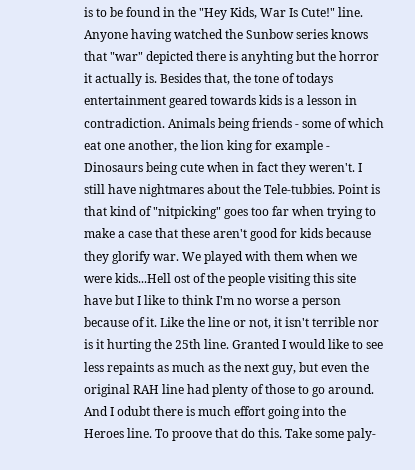is to be found in the "Hey Kids, War Is Cute!" line. Anyone having watched the Sunbow series knows that "war" depicted there is anyhting but the horror it actually is. Besides that, the tone of todays entertainment geared towards kids is a lesson in contradiction. Animals being friends - some of which eat one another, the lion king for example - Dinosaurs being cute when in fact they weren't. I still have nightmares about the Tele-tubbies. Point is that kind of "nitpicking" goes too far when trying to make a case that these aren't good for kids because they glorify war. We played with them when we were kids...Hell ost of the people visiting this site have but I like to think I'm no worse a person because of it. Like the line or not, it isn't terrible nor is it hurting the 25th line. Granted I would like to see less repaints as much as the next guy, but even the original RAH line had plenty of those to go around. And I odubt there is much effort going into the Heroes line. To proove that do this. Take some paly-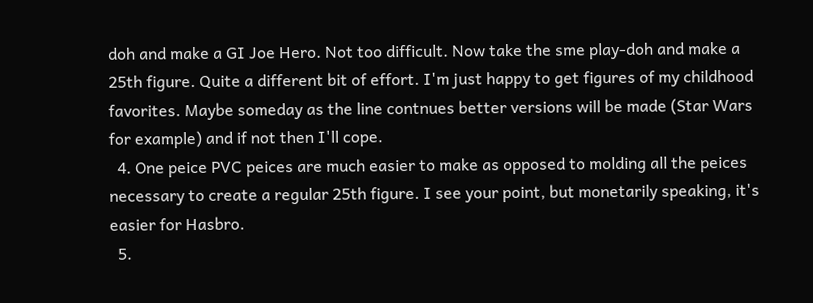doh and make a GI Joe Hero. Not too difficult. Now take the sme play-doh and make a 25th figure. Quite a different bit of effort. I'm just happy to get figures of my childhood favorites. Maybe someday as the line contnues better versions will be made (Star Wars for example) and if not then I'll cope.
  4. One peice PVC peices are much easier to make as opposed to molding all the peices necessary to create a regular 25th figure. I see your point, but monetarily speaking, it's easier for Hasbro.
  5.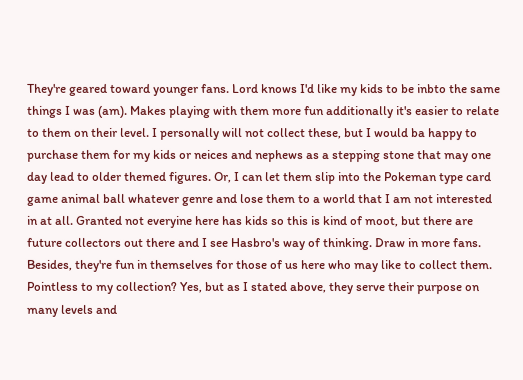They're geared toward younger fans. Lord knows I'd like my kids to be inbto the same things I was (am). Makes playing with them more fun additionally it's easier to relate to them on their level. I personally will not collect these, but I would ba happy to purchase them for my kids or neices and nephews as a stepping stone that may one day lead to older themed figures. Or, I can let them slip into the Pokeman type card game animal ball whatever genre and lose them to a world that I am not interested in at all. Granted not everyine here has kids so this is kind of moot, but there are future collectors out there and I see Hasbro's way of thinking. Draw in more fans. Besides, they're fun in themselves for those of us here who may like to collect them. Pointless to my collection? Yes, but as I stated above, they serve their purpose on many levels and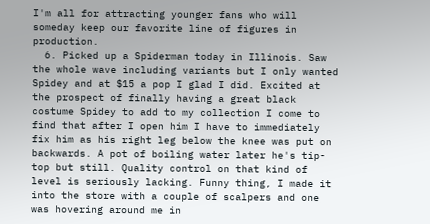I'm all for attracting younger fans who will someday keep our favorite line of figures in production.
  6. Picked up a Spiderman today in Illinois. Saw the whole wave including variants but I only wanted Spidey and at $15 a pop I glad I did. Excited at the prospect of finally having a great black costume Spidey to add to my collection I come to find that after I open him I have to immediately fix him as his right leg below the knee was put on backwards. A pot of boiling water later he's tip-top but still. Quality control on that kind of level is seriously lacking. Funny thing, I made it into the store with a couple of scalpers and one was hovering around me in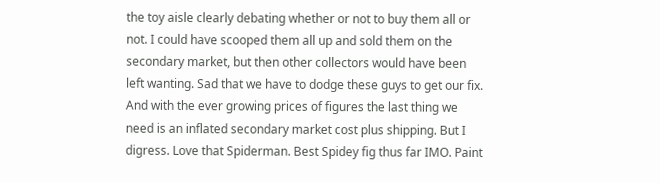the toy aisle clearly debating whether or not to buy them all or not. I could have scooped them all up and sold them on the secondary market, but then other collectors would have been left wanting. Sad that we have to dodge these guys to get our fix. And with the ever growing prices of figures the last thing we need is an inflated secondary market cost plus shipping. But I digress. Love that Spiderman. Best Spidey fig thus far IMO. Paint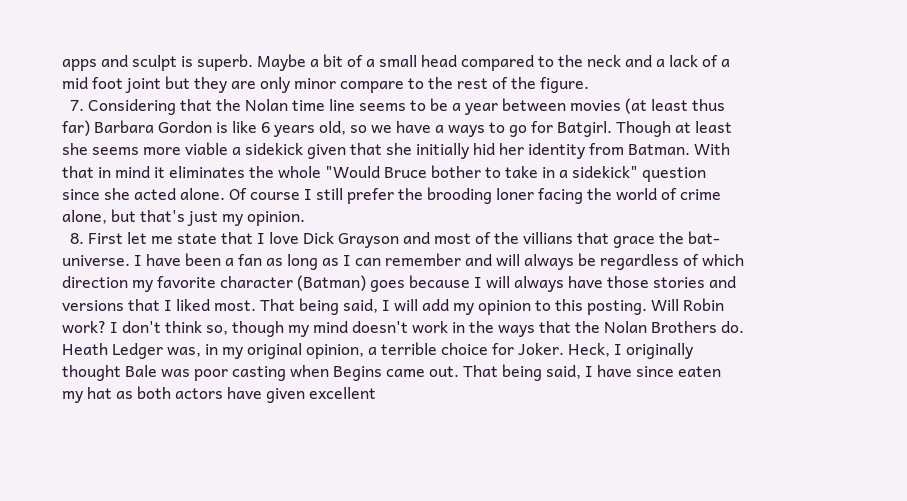apps and sculpt is superb. Maybe a bit of a small head compared to the neck and a lack of a mid foot joint but they are only minor compare to the rest of the figure.
  7. Considering that the Nolan time line seems to be a year between movies (at least thus far) Barbara Gordon is like 6 years old, so we have a ways to go for Batgirl. Though at least she seems more viable a sidekick given that she initially hid her identity from Batman. With that in mind it eliminates the whole "Would Bruce bother to take in a sidekick" question since she acted alone. Of course I still prefer the brooding loner facing the world of crime alone, but that's just my opinion.
  8. First let me state that I love Dick Grayson and most of the villians that grace the bat-universe. I have been a fan as long as I can remember and will always be regardless of which direction my favorite character (Batman) goes because I will always have those stories and versions that I liked most. That being said, I will add my opinion to this posting. Will Robin work? I don't think so, though my mind doesn't work in the ways that the Nolan Brothers do. Heath Ledger was, in my original opinion, a terrible choice for Joker. Heck, I originally thought Bale was poor casting when Begins came out. That being said, I have since eaten my hat as both actors have given excellent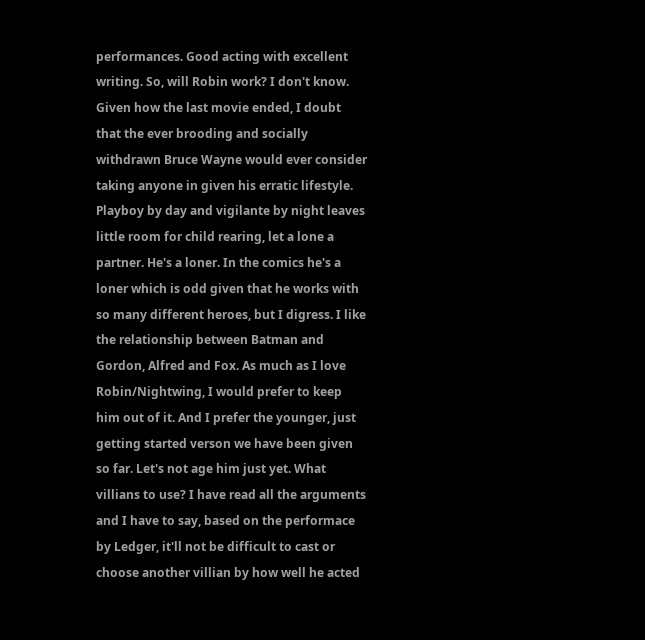performances. Good acting with excellent writing. So, will Robin work? I don't know. Given how the last movie ended, I doubt that the ever brooding and socially withdrawn Bruce Wayne would ever consider taking anyone in given his erratic lifestyle. Playboy by day and vigilante by night leaves little room for child rearing, let a lone a partner. He's a loner. In the comics he's a loner which is odd given that he works with so many different heroes, but I digress. I like the relationship between Batman and Gordon, Alfred and Fox. As much as I love Robin/Nightwing, I would prefer to keep him out of it. And I prefer the younger, just getting started verson we have been given so far. Let's not age him just yet. What villians to use? I have read all the arguments and I have to say, based on the performace by Ledger, it'll not be difficult to cast or choose another villian by how well he acted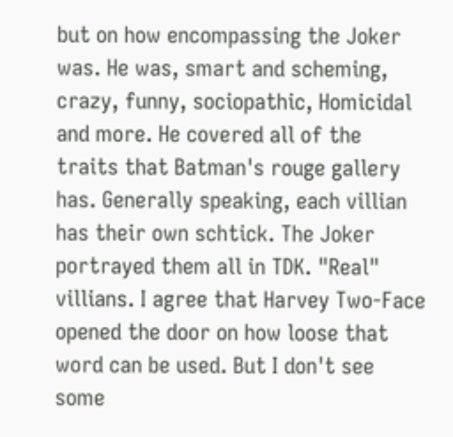but on how encompassing the Joker was. He was, smart and scheming, crazy, funny, sociopathic, Homicidal and more. He covered all of the traits that Batman's rouge gallery has. Generally speaking, each villian has their own schtick. The Joker portrayed them all in TDK. "Real" villians. I agree that Harvey Two-Face opened the door on how loose that word can be used. But I don't see some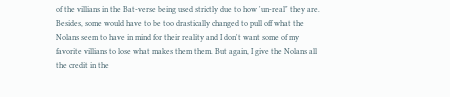of the villians in the Bat-verse being used strictly due to how 'un-real" they are. Besides, some would have to be too drastically changed to pull off what the Nolans seem to have in mind for their reality and I don't want some of my favorite villians to lose what makes them them. But again, I give the Nolans all the credit in the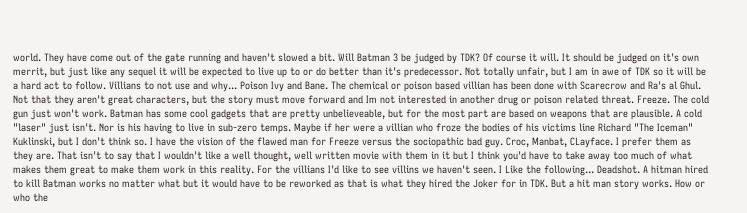world. They have come out of the gate running and haven't slowed a bit. Will Batman 3 be judged by TDK? Of course it will. It should be judged on it's own merrit, but just like any sequel it will be expected to live up to or do better than it's predecessor. Not totally unfair, but I am in awe of TDK so it will be a hard act to follow. Villians to not use and why... Poison Ivy and Bane. The chemical or poison based villian has been done with Scarecrow and Ra's al Ghul. Not that they aren't great characters, but the story must move forward and Im not interested in another drug or poison related threat. Freeze. The cold gun just won't work. Batman has some cool gadgets that are pretty unbelieveable, but for the most part are based on weapons that are plausible. A cold "laser" just isn't. Nor is his having to live in sub-zero temps. Maybe if her were a villian who froze the bodies of his victims line Richard "The Iceman" Kuklinski, but I don't think so. I have the vision of the flawed man for Freeze versus the sociopathic bad guy. Croc, Manbat, CLayface. I prefer them as they are. That isn't to say that I wouldn't like a well thought, well written movie with them in it but I think you'd have to take away too much of what makes them great to make them work in this reality. For the villians I'd like to see villins we haven't seen. I Like the following... Deadshot. A hitman hired to kill Batman works no matter what but it would have to be reworked as that is what they hired the Joker for in TDK. But a hit man story works. How or who the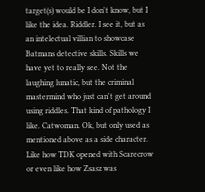target(s) would be I don't know, but I like the idea. Riddler. I see it, but as an intelectual villian to showcase Batmans detective skills. Skills we have yet to really see. Not the laughing lunatic, but the criminal mastermind who just can't get around using riddles. That kind of pathology I like. Catwoman. Ok, but only used as mentioned above as a side character. Like how TDK opened with Scarecrow or even like how Zsasz was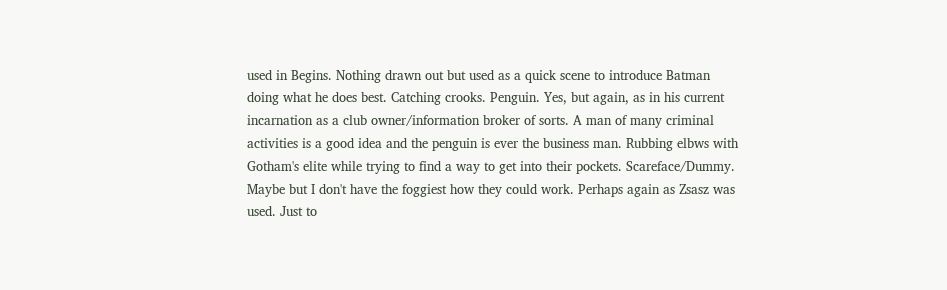used in Begins. Nothing drawn out but used as a quick scene to introduce Batman doing what he does best. Catching crooks. Penguin. Yes, but again, as in his current incarnation as a club owner/information broker of sorts. A man of many criminal activities is a good idea and the penguin is ever the business man. Rubbing elbws with Gotham's elite while trying to find a way to get into their pockets. Scareface/Dummy. Maybe but I don't have the foggiest how they could work. Perhaps again as Zsasz was used. Just to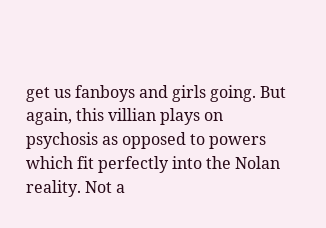get us fanboys and girls going. But again, this villian plays on psychosis as opposed to powers which fit perfectly into the Nolan reality. Not a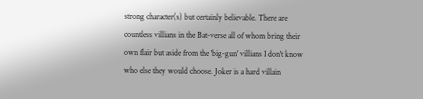strong character(s) but certainly believable. There are countless villians in the Bat-verse all of whom bring their own flair but aside from the 'big-gun' villians I don't know who else they would choose. Joker is a hard villain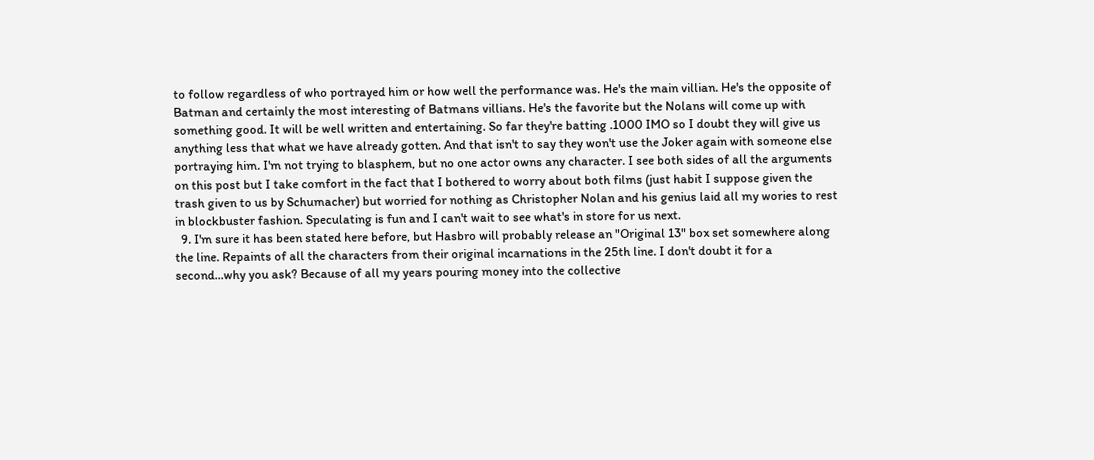to follow regardless of who portrayed him or how well the performance was. He's the main villian. He's the opposite of Batman and certainly the most interesting of Batmans villians. He's the favorite but the Nolans will come up with something good. It will be well written and entertaining. So far they're batting .1000 IMO so I doubt they will give us anything less that what we have already gotten. And that isn't to say they won't use the Joker again with someone else portraying him. I'm not trying to blasphem, but no one actor owns any character. I see both sides of all the arguments on this post but I take comfort in the fact that I bothered to worry about both films (just habit I suppose given the trash given to us by Schumacher) but worried for nothing as Christopher Nolan and his genius laid all my wories to rest in blockbuster fashion. Speculating is fun and I can't wait to see what's in store for us next.
  9. I'm sure it has been stated here before, but Hasbro will probably release an "Original 13" box set somewhere along the line. Repaints of all the characters from their original incarnations in the 25th line. I don't doubt it for a second...why you ask? Because of all my years pouring money into the collective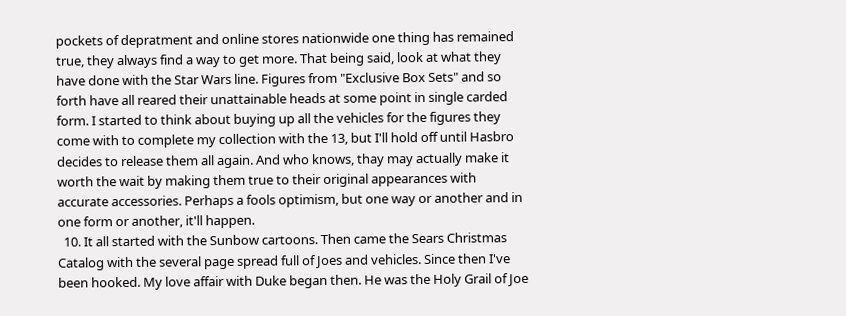pockets of depratment and online stores nationwide one thing has remained true, they always find a way to get more. That being said, look at what they have done with the Star Wars line. Figures from "Exclusive Box Sets" and so forth have all reared their unattainable heads at some point in single carded form. I started to think about buying up all the vehicles for the figures they come with to complete my collection with the 13, but I'll hold off until Hasbro decides to release them all again. And who knows, thay may actually make it worth the wait by making them true to their original appearances with accurate accessories. Perhaps a fools optimism, but one way or another and in one form or another, it'll happen.
  10. It all started with the Sunbow cartoons. Then came the Sears Christmas Catalog with the several page spread full of Joes and vehicles. Since then I've been hooked. My love affair with Duke began then. He was the Holy Grail of Joe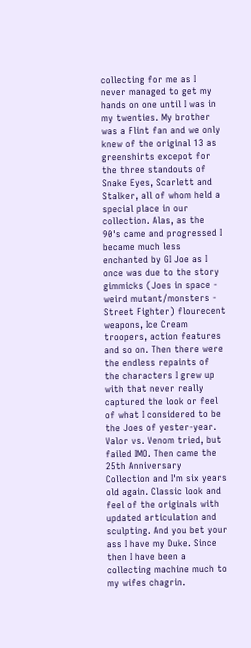collecting for me as I never managed to get my hands on one until I was in my twenties. My brother was a Flint fan and we only knew of the original 13 as greenshirts excepot for the three standouts of Snake Eyes, Scarlett and Stalker, all of whom held a special place in our collection. Alas, as the 90's came and progressed I became much less enchanted by GI Joe as I once was due to the story gimmicks (Joes in space - weird mutant/monsters - Street Fighter) flourecent weapons, Ice Cream troopers, action features and so on. Then there were the endless repaints of the characters I grew up with that never really captured the look or feel of what I considered to be the Joes of yester-year. Valor vs. Venom tried, but failed IMO. Then came the 25th Anniversary Collection and I'm six years old again. Classic look and feel of the originals with updated articulation and sculpting. And you bet your ass I have my Duke. Since then I have been a collecting machine much to my wifes chagrin.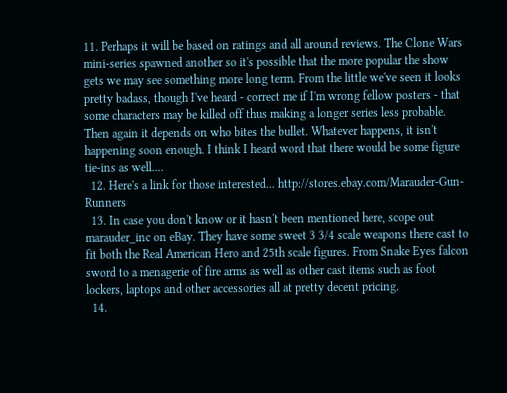11. Perhaps it will be based on ratings and all around reviews. The Clone Wars mini-series spawned another so it's possible that the more popular the show gets we may see something more long term. From the little we've seen it looks pretty badass, though I've heard - correct me if I'm wrong fellow posters - that some characters may be killed off thus making a longer series less probable. Then again it depends on who bites the bullet. Whatever happens, it isn't happening soon enough. I think I heard word that there would be some figure tie-ins as well....
  12. Here's a link for those interested... http://stores.ebay.com/Marauder-Gun-Runners
  13. In case you don't know or it hasn't been mentioned here, scope out marauder_inc on eBay. They have some sweet 3 3/4 scale weapons there cast to fit both the Real American Hero and 25th scale figures. From Snake Eyes falcon sword to a menagerie of fire arms as well as other cast items such as foot lockers, laptops and other accessories all at pretty decent pricing.
  14.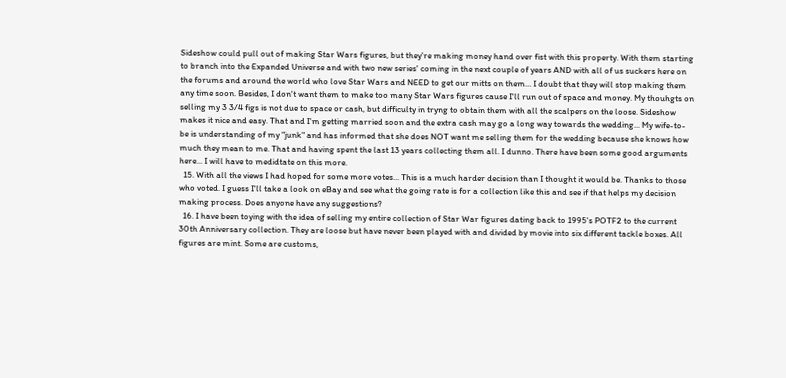Sideshow could pull out of making Star Wars figures, but they're making money hand over fist with this property. With them starting to branch into the Expanded Universe and with two new series' coming in the next couple of years AND with all of us suckers here on the forums and around the world who love Star Wars and NEED to get our mitts on them... I doubt that they will stop making them any time soon. Besides, I don't want them to make too many Star Wars figures cause I'll run out of space and money. My thouhgts on selling my 3 3/4 figs is not due to space or cash, but difficulty in tryng to obtain them with all the scalpers on the loose. Sideshow makes it nice and easy. That and I'm getting married soon and the extra cash may go a long way towards the wedding... My wife-to-be is understanding of my "junk" and has informed that she does NOT want me selling them for the wedding because she knows how much they mean to me. That and having spent the last 13 years collecting them all. I dunno. There have been some good arguments here... I will have to medidtate on this more.
  15. With all the views I had hoped for some more votes... This is a much harder decision than I thought it would be. Thanks to those who voted. I guess I'll take a look on eBay and see what the going rate is for a collection like this and see if that helps my decision making process. Does anyone have any suggestions?
  16. I have been toying with the idea of selling my entire collection of Star War figures dating back to 1995's POTF2 to the current 30th Anniversary collection. They are loose but have never been played with and divided by movie into six different tackle boxes. All figures are mint. Some are customs,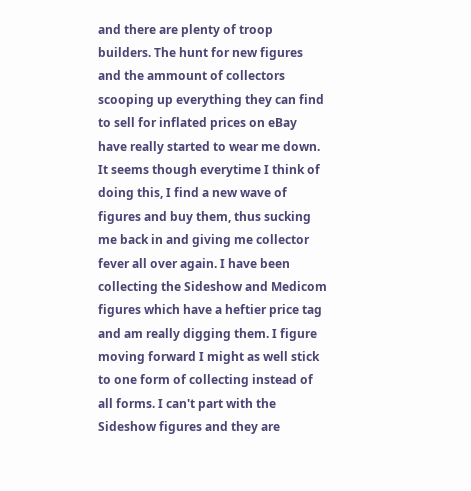and there are plenty of troop builders. The hunt for new figures and the ammount of collectors scooping up everything they can find to sell for inflated prices on eBay have really started to wear me down. It seems though everytime I think of doing this, I find a new wave of figures and buy them, thus sucking me back in and giving me collector fever all over again. I have been collecting the Sideshow and Medicom figures which have a heftier price tag and am really digging them. I figure moving forward I might as well stick to one form of collecting instead of all forms. I can't part with the Sideshow figures and they are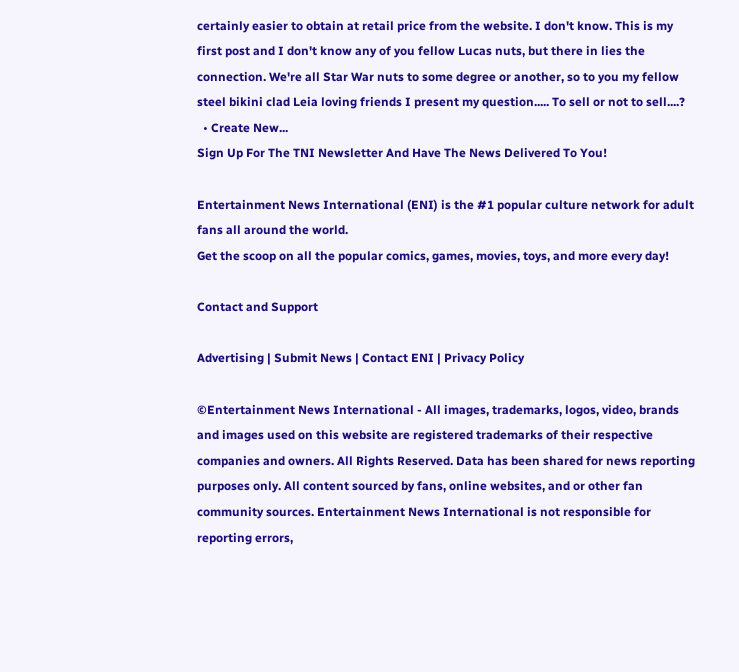certainly easier to obtain at retail price from the website. I don't know. This is my first post and I don't know any of you fellow Lucas nuts, but there in lies the connection. We're all Star War nuts to some degree or another, so to you my fellow steel bikini clad Leia loving friends I present my question..... To sell or not to sell....?
  • Create New...
Sign Up For The TNI Newsletter And Have The News Delivered To You!

Entertainment News International (ENI) is the #1 popular culture network for adult fans all around the world.
Get the scoop on all the popular comics, games, movies, toys, and more every day!

Contact and Support

Advertising | Submit News | Contact ENI | Privacy Policy

©Entertainment News International - All images, trademarks, logos, video, brands and images used on this website are registered trademarks of their respective companies and owners. All Rights Reserved. Data has been shared for news reporting purposes only. All content sourced by fans, online websites, and or other fan community sources. Entertainment News International is not responsible for reporting errors,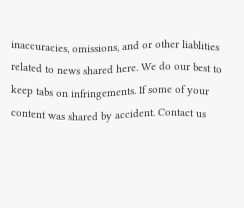inaccuracies, omissions, and or other liablities related to news shared here. We do our best to keep tabs on infringements. If some of your content was shared by accident. Contact us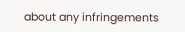about any infringements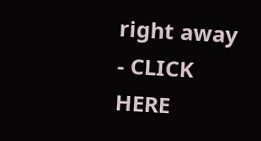right away - CLICK HERE